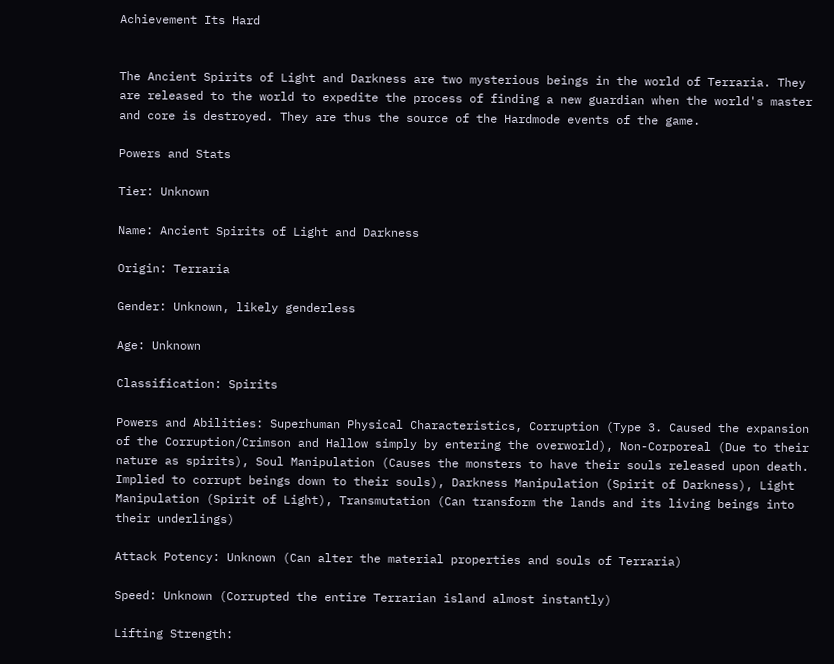Achievement Its Hard


The Ancient Spirits of Light and Darkness are two mysterious beings in the world of Terraria. They are released to the world to expedite the process of finding a new guardian when the world's master and core is destroyed. They are thus the source of the Hardmode events of the game.

Powers and Stats

Tier: Unknown

Name: Ancient Spirits of Light and Darkness

Origin: Terraria

Gender: Unknown, likely genderless

Age: Unknown

Classification: Spirits

Powers and Abilities: Superhuman Physical Characteristics, Corruption (Type 3. Caused the expansion of the Corruption/Crimson and Hallow simply by entering the overworld), Non-Corporeal (Due to their nature as spirits), Soul Manipulation (Causes the monsters to have their souls released upon death. Implied to corrupt beings down to their souls), Darkness Manipulation (Spirit of Darkness), Light Manipulation (Spirit of Light), Transmutation (Can transform the lands and its living beings into their underlings)

Attack Potency: Unknown (Can alter the material properties and souls of Terraria)

Speed: Unknown (Corrupted the entire Terrarian island almost instantly)

Lifting Strength: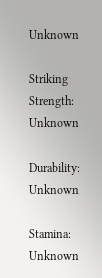Unknown

Striking Strength: Unknown

Durability: Unknown

Stamina: Unknown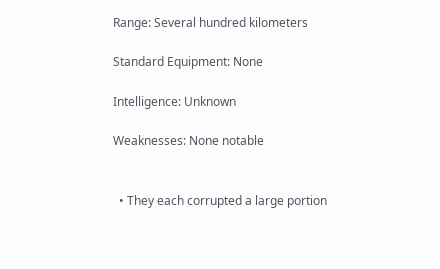Range: Several hundred kilometers

Standard Equipment: None

Intelligence: Unknown

Weaknesses: None notable


  • They each corrupted a large portion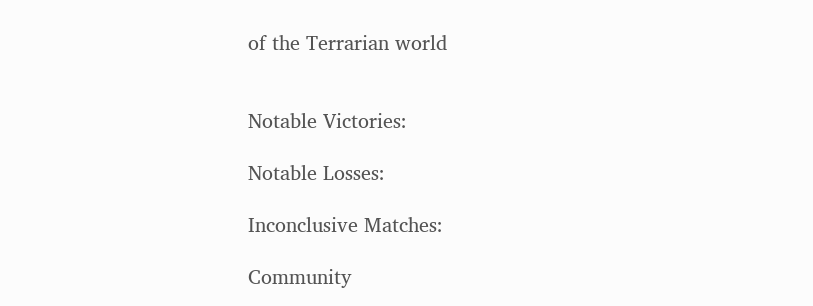of the Terrarian world


Notable Victories:

Notable Losses:

Inconclusive Matches:

Community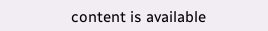content is available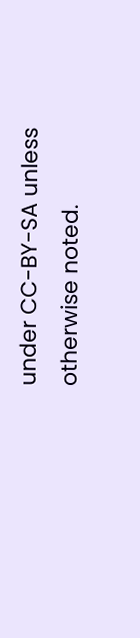under CC-BY-SA unless otherwise noted.